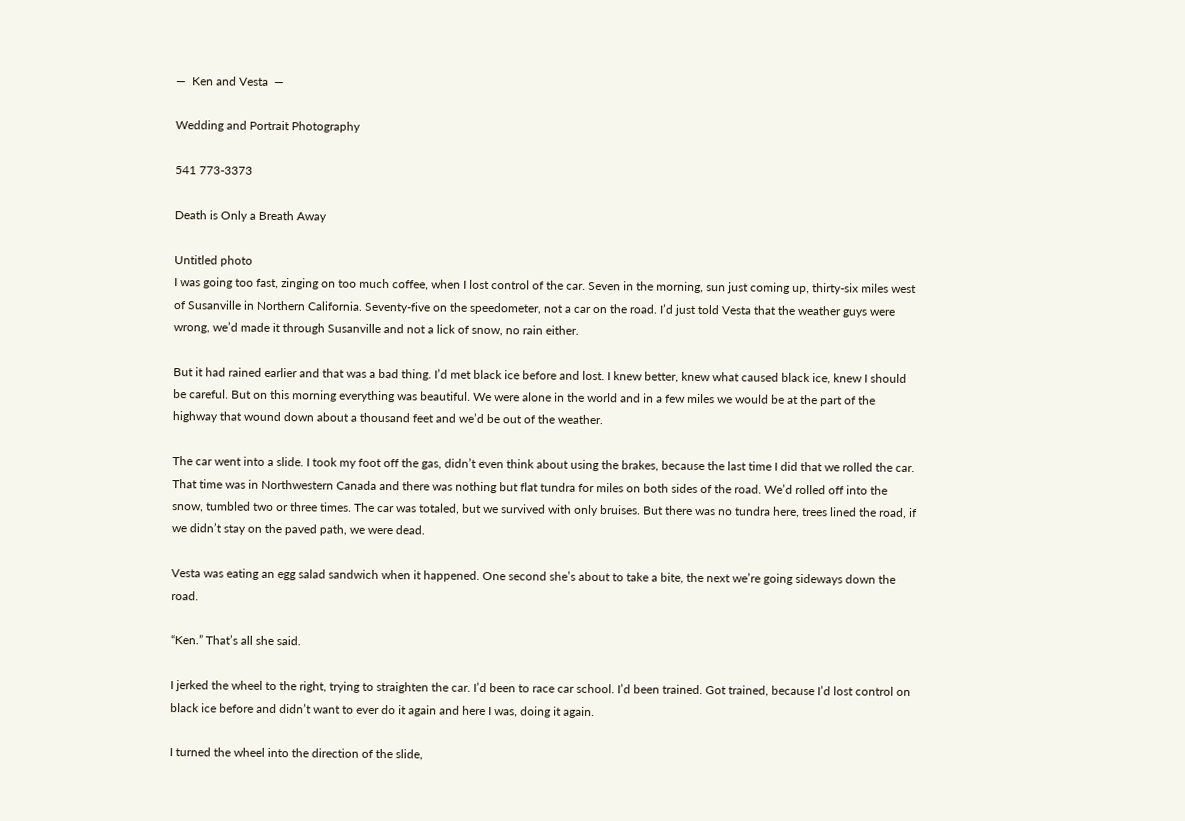—  Ken and Vesta  —

Wedding and Portrait Photography

541 773-3373

Death is Only a Breath Away

Untitled photo
I was going too fast, zinging on too much coffee, when I lost control of the car. Seven in the morning, sun just coming up, thirty-six miles west of Susanville in Northern California. Seventy-five on the speedometer, not a car on the road. I’d just told Vesta that the weather guys were wrong, we’d made it through Susanville and not a lick of snow, no rain either.

But it had rained earlier and that was a bad thing. I’d met black ice before and lost. I knew better, knew what caused black ice, knew I should be careful. But on this morning everything was beautiful. We were alone in the world and in a few miles we would be at the part of the highway that wound down about a thousand feet and we’d be out of the weather.

The car went into a slide. I took my foot off the gas, didn’t even think about using the brakes, because the last time I did that we rolled the car. That time was in Northwestern Canada and there was nothing but flat tundra for miles on both sides of the road. We’d rolled off into the snow, tumbled two or three times. The car was totaled, but we survived with only bruises. But there was no tundra here, trees lined the road, if we didn’t stay on the paved path, we were dead.

Vesta was eating an egg salad sandwich when it happened. One second she’s about to take a bite, the next we’re going sideways down the road.

“Ken.” That’s all she said.

I jerked the wheel to the right, trying to straighten the car. I’d been to race car school. I’d been trained. Got trained, because I’d lost control on black ice before and didn’t want to ever do it again and here I was, doing it again.

I turned the wheel into the direction of the slide,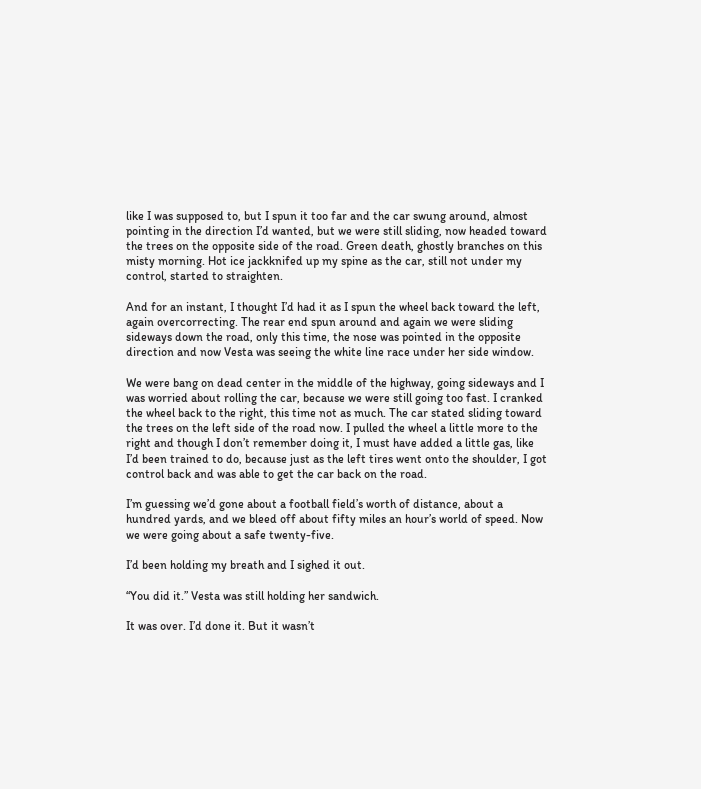like I was supposed to, but I spun it too far and the car swung around, almost pointing in the direction I’d wanted, but we were still sliding, now headed toward the trees on the opposite side of the road. Green death, ghostly branches on this misty morning. Hot ice jackknifed up my spine as the car, still not under my control, started to straighten.

And for an instant, I thought I’d had it as I spun the wheel back toward the left, again overcorrecting. The rear end spun around and again we were sliding sideways down the road, only this time, the nose was pointed in the opposite direction and now Vesta was seeing the white line race under her side window.

We were bang on dead center in the middle of the highway, going sideways and I was worried about rolling the car, because we were still going too fast. I cranked the wheel back to the right, this time not as much. The car stated sliding toward the trees on the left side of the road now. I pulled the wheel a little more to the right and though I don’t remember doing it, I must have added a little gas, like I’d been trained to do, because just as the left tires went onto the shoulder, I got control back and was able to get the car back on the road.

I’m guessing we’d gone about a football field’s worth of distance, about a hundred yards, and we bleed off about fifty miles an hour’s world of speed. Now we were going about a safe twenty-five.

I’d been holding my breath and I sighed it out.

“You did it.” Vesta was still holding her sandwich.

It was over. I’d done it. But it wasn’t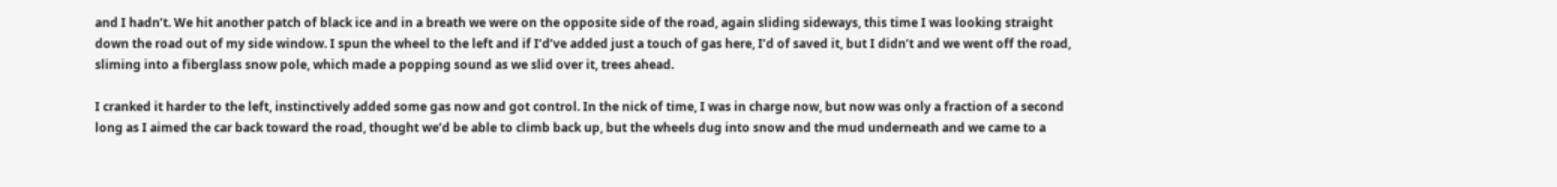and I hadn’t. We hit another patch of black ice and in a breath we were on the opposite side of the road, again sliding sideways, this time I was looking straight down the road out of my side window. I spun the wheel to the left and if I’d’ve added just a touch of gas here, I’d of saved it, but I didn’t and we went off the road, sliming into a fiberglass snow pole, which made a popping sound as we slid over it, trees ahead.

I cranked it harder to the left, instinctively added some gas now and got control. In the nick of time, I was in charge now, but now was only a fraction of a second long as I aimed the car back toward the road, thought we’d be able to climb back up, but the wheels dug into snow and the mud underneath and we came to a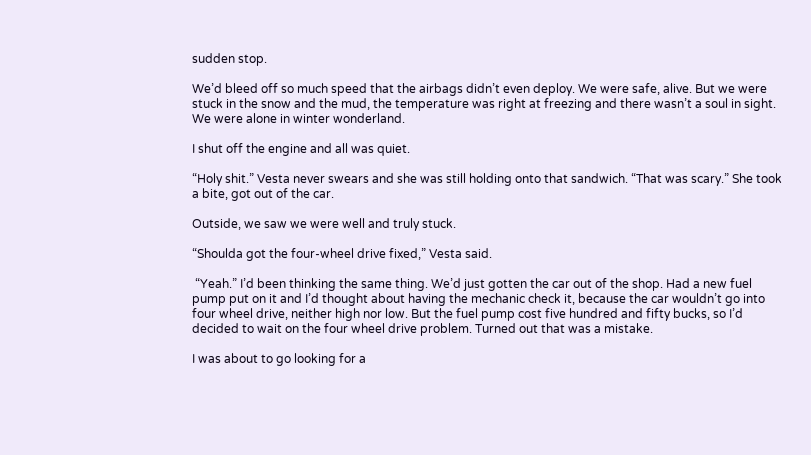sudden stop.

We’d bleed off so much speed that the airbags didn’t even deploy. We were safe, alive. But we were stuck in the snow and the mud, the temperature was right at freezing and there wasn’t a soul in sight. We were alone in winter wonderland.

I shut off the engine and all was quiet.

“Holy shit.” Vesta never swears and she was still holding onto that sandwich. “That was scary.” She took a bite, got out of the car.

Outside, we saw we were well and truly stuck.

“Shoulda got the four-wheel drive fixed,” Vesta said.

 “Yeah.” I’d been thinking the same thing. We’d just gotten the car out of the shop. Had a new fuel pump put on it and I’d thought about having the mechanic check it, because the car wouldn’t go into four wheel drive, neither high nor low. But the fuel pump cost five hundred and fifty bucks, so I’d decided to wait on the four wheel drive problem. Turned out that was a mistake.

I was about to go looking for a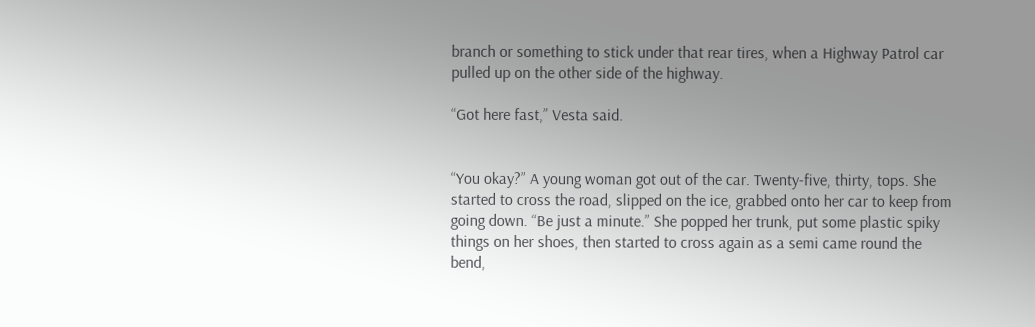branch or something to stick under that rear tires, when a Highway Patrol car pulled up on the other side of the highway.

“Got here fast,” Vesta said.


“You okay?” A young woman got out of the car. Twenty-five, thirty, tops. She started to cross the road, slipped on the ice, grabbed onto her car to keep from going down. “Be just a minute.” She popped her trunk, put some plastic spiky things on her shoes, then started to cross again as a semi came round the bend,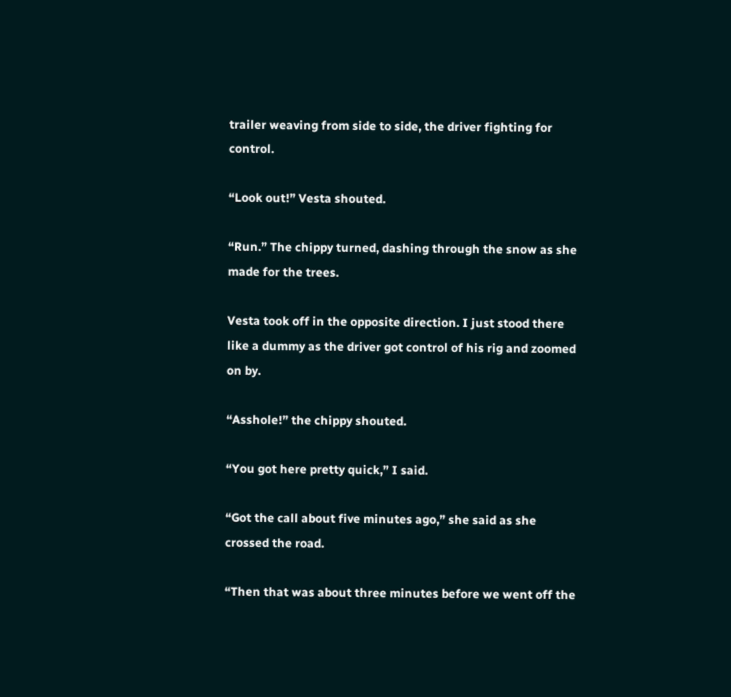trailer weaving from side to side, the driver fighting for control.

“Look out!” Vesta shouted.

“Run.” The chippy turned, dashing through the snow as she made for the trees.

Vesta took off in the opposite direction. I just stood there like a dummy as the driver got control of his rig and zoomed on by.

“Asshole!” the chippy shouted.

“You got here pretty quick,” I said.

“Got the call about five minutes ago,” she said as she crossed the road.

“Then that was about three minutes before we went off the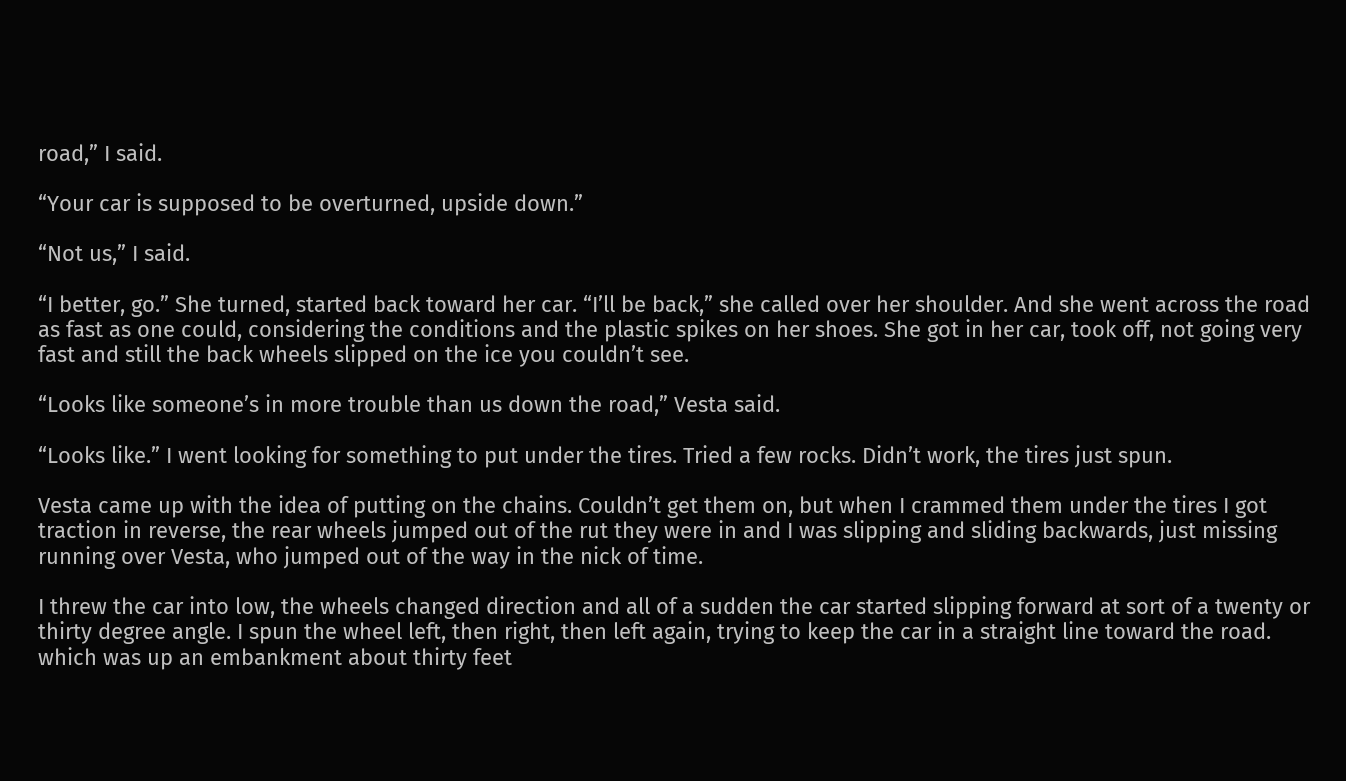road,” I said.

“Your car is supposed to be overturned, upside down.”

“Not us,” I said.

“I better, go.” She turned, started back toward her car. “I’ll be back,” she called over her shoulder. And she went across the road as fast as one could, considering the conditions and the plastic spikes on her shoes. She got in her car, took off, not going very fast and still the back wheels slipped on the ice you couldn’t see.

“Looks like someone’s in more trouble than us down the road,” Vesta said.

“Looks like.” I went looking for something to put under the tires. Tried a few rocks. Didn’t work, the tires just spun.

Vesta came up with the idea of putting on the chains. Couldn’t get them on, but when I crammed them under the tires I got traction in reverse, the rear wheels jumped out of the rut they were in and I was slipping and sliding backwards, just missing running over Vesta, who jumped out of the way in the nick of time.

I threw the car into low, the wheels changed direction and all of a sudden the car started slipping forward at sort of a twenty or thirty degree angle. I spun the wheel left, then right, then left again, trying to keep the car in a straight line toward the road. which was up an embankment about thirty feet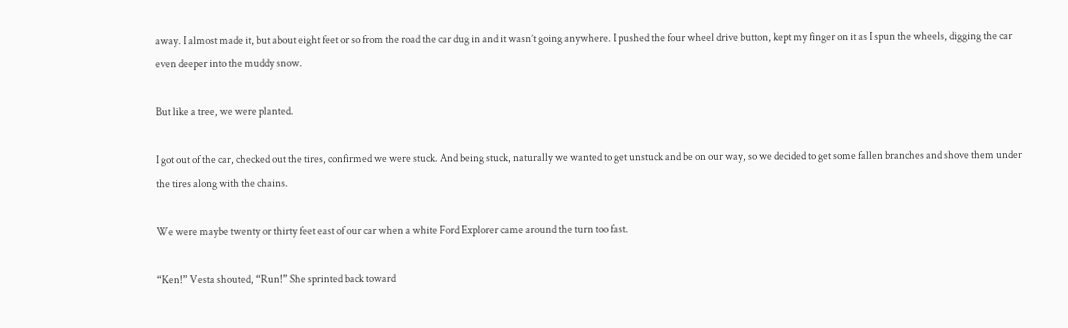away. I almost made it, but about eight feet or so from the road the car dug in and it wasn’t going anywhere. I pushed the four wheel drive button, kept my finger on it as I spun the wheels, digging the car even deeper into the muddy snow.

But like a tree, we were planted.

I got out of the car, checked out the tires, confirmed we were stuck. And being stuck, naturally we wanted to get unstuck and be on our way, so we decided to get some fallen branches and shove them under the tires along with the chains.

We were maybe twenty or thirty feet east of our car when a white Ford Explorer came around the turn too fast.

“Ken!” Vesta shouted, “Run!” She sprinted back toward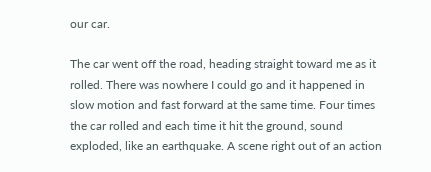our car.

The car went off the road, heading straight toward me as it rolled. There was nowhere I could go and it happened in slow motion and fast forward at the same time. Four times the car rolled and each time it hit the ground, sound exploded, like an earthquake. A scene right out of an action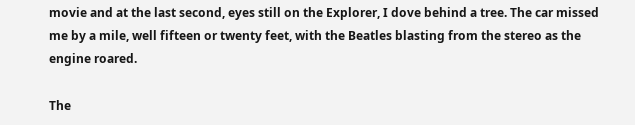movie and at the last second, eyes still on the Explorer, I dove behind a tree. The car missed me by a mile, well fifteen or twenty feet, with the Beatles blasting from the stereo as the engine roared.

The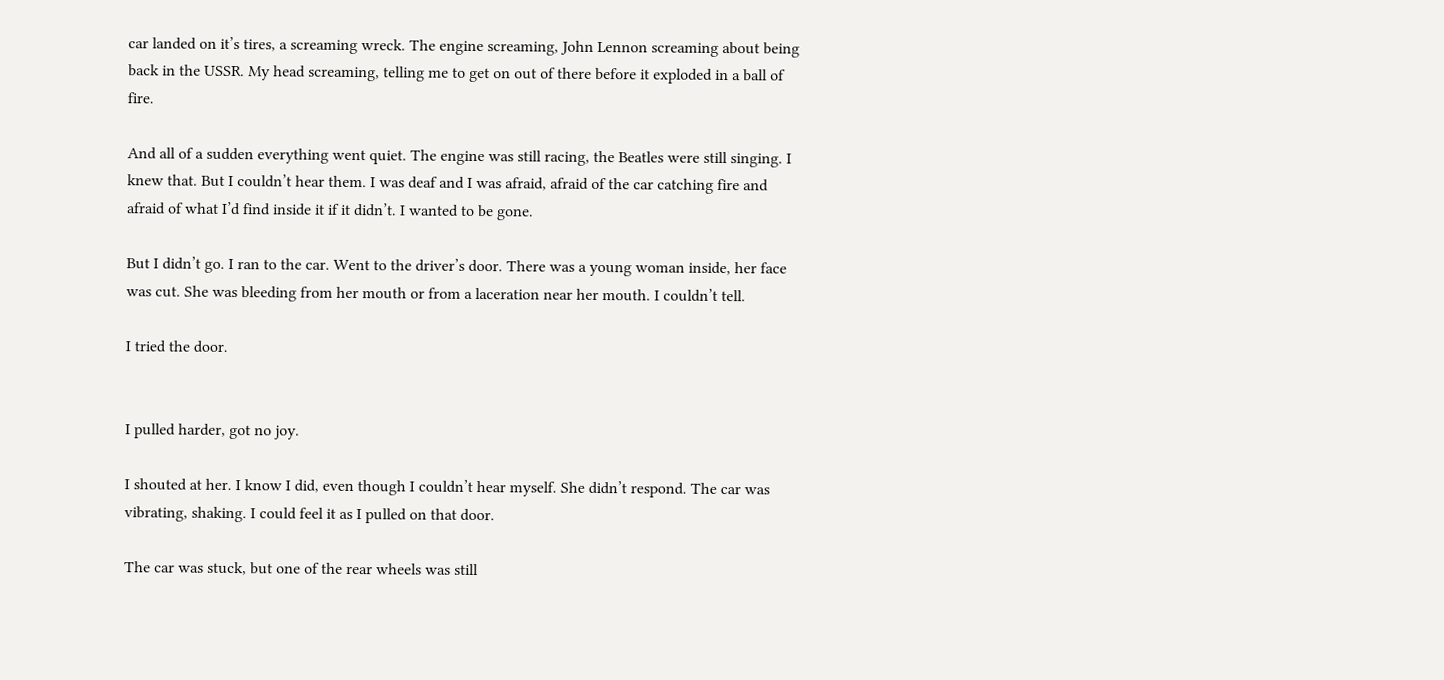car landed on it’s tires, a screaming wreck. The engine screaming, John Lennon screaming about being back in the USSR. My head screaming, telling me to get on out of there before it exploded in a ball of fire.

And all of a sudden everything went quiet. The engine was still racing, the Beatles were still singing. I knew that. But I couldn’t hear them. I was deaf and I was afraid, afraid of the car catching fire and afraid of what I’d find inside it if it didn’t. I wanted to be gone.

But I didn’t go. I ran to the car. Went to the driver’s door. There was a young woman inside, her face was cut. She was bleeding from her mouth or from a laceration near her mouth. I couldn’t tell.

I tried the door.


I pulled harder, got no joy.

I shouted at her. I know I did, even though I couldn’t hear myself. She didn’t respond. The car was vibrating, shaking. I could feel it as I pulled on that door.

The car was stuck, but one of the rear wheels was still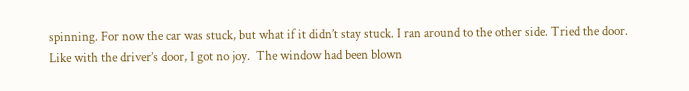spinning. For now the car was stuck, but what if it didn’t stay stuck. I ran around to the other side. Tried the door. Like with the driver’s door, I got no joy.  The window had been blown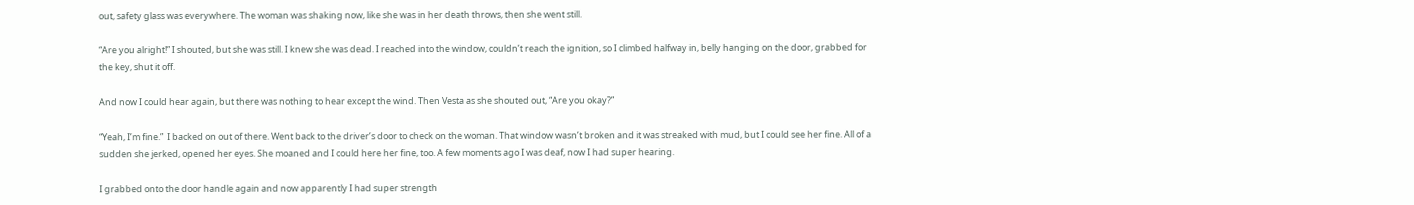out, safety glass was everywhere. The woman was shaking now, like she was in her death throws, then she went still.

“Are you alright!” I shouted, but she was still. I knew she was dead. I reached into the window, couldn’t reach the ignition, so I climbed halfway in, belly hanging on the door, grabbed for the key, shut it off.

And now I could hear again, but there was nothing to hear except the wind. Then Vesta as she shouted out, “Are you okay?”

“Yeah, I’m fine.”  I backed on out of there. Went back to the driver’s door to check on the woman. That window wasn’t broken and it was streaked with mud, but I could see her fine. All of a sudden she jerked, opened her eyes. She moaned and I could here her fine, too. A few moments ago I was deaf, now I had super hearing.

I grabbed onto the door handle again and now apparently I had super strength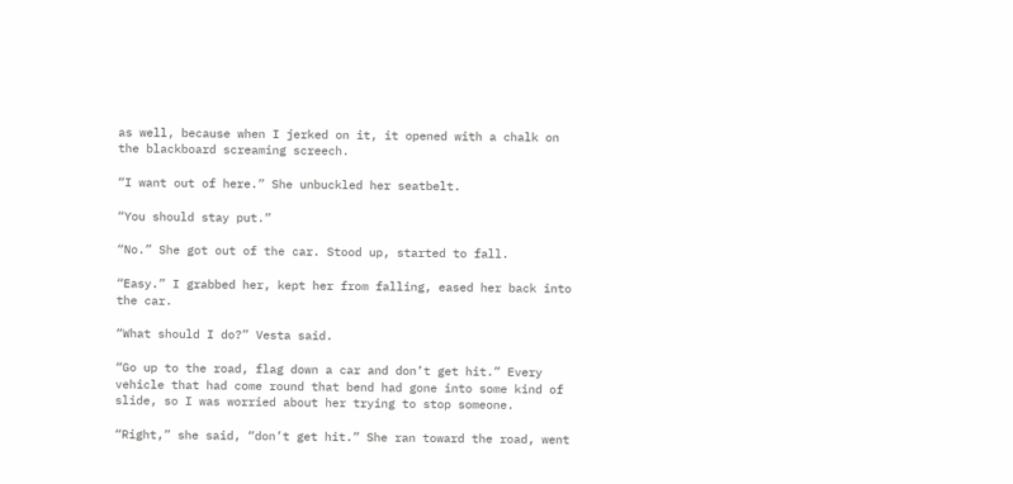as well, because when I jerked on it, it opened with a chalk on the blackboard screaming screech.

“I want out of here.” She unbuckled her seatbelt.

“You should stay put.”

“No.” She got out of the car. Stood up, started to fall.

“Easy.” I grabbed her, kept her from falling, eased her back into the car.

“What should I do?” Vesta said.

“Go up to the road, flag down a car and don’t get hit.” Every vehicle that had come round that bend had gone into some kind of slide, so I was worried about her trying to stop someone.

“Right,” she said, “don’t get hit.” She ran toward the road, went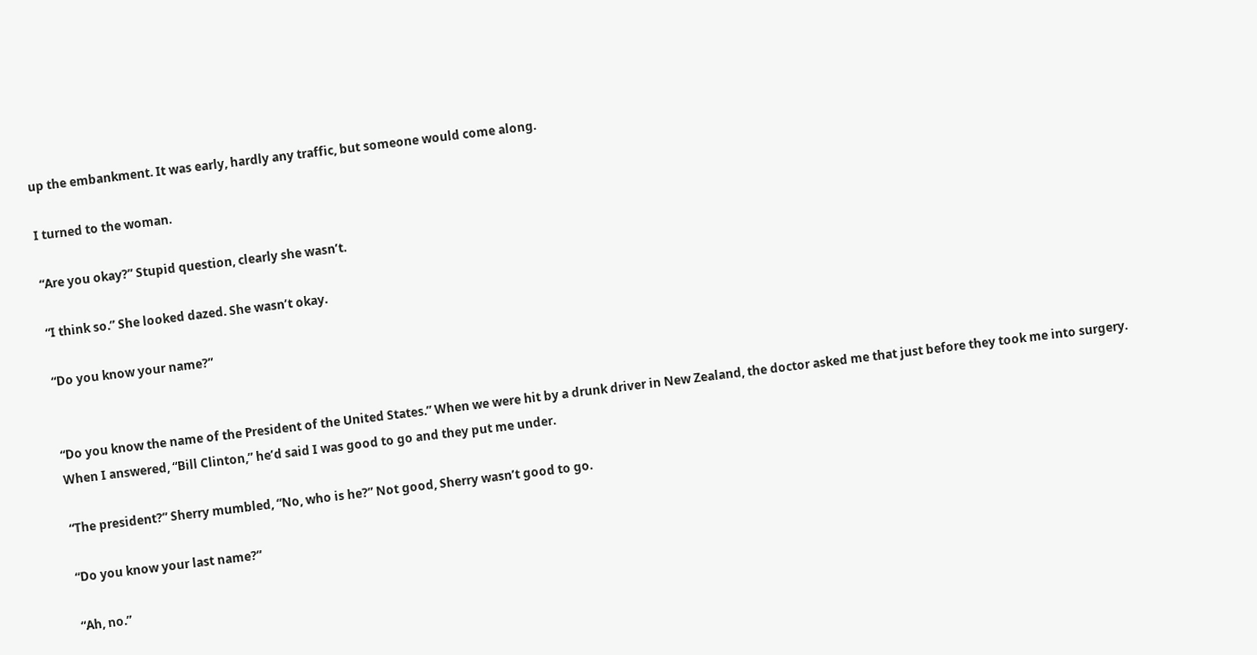up the embankment. It was early, hardly any traffic, but someone would come along.

I turned to the woman.

“Are you okay?” Stupid question, clearly she wasn’t.

“I think so.” She looked dazed. She wasn’t okay.

“Do you know your name?”


“Do you know the name of the President of the United States.” When we were hit by a drunk driver in New Zealand, the doctor asked me that just before they took me into surgery. When I answered, “Bill Clinton,” he’d said I was good to go and they put me under.

“The president?” Sherry mumbled, “No, who is he?” Not good, Sherry wasn’t good to go.

“Do you know your last name?”

“Ah, no.”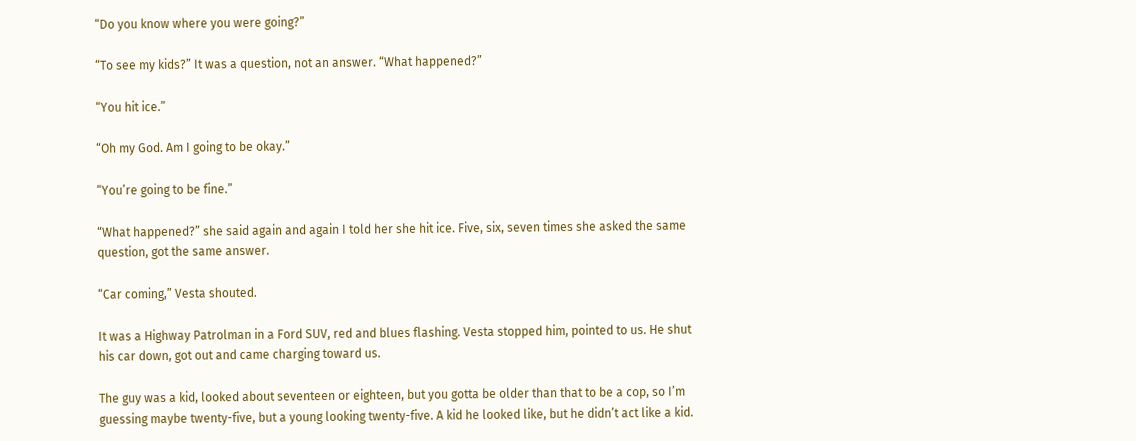“Do you know where you were going?”

“To see my kids?” It was a question, not an answer. “What happened?”

“You hit ice.”

“Oh my God. Am I going to be okay.”

“You’re going to be fine.”

“What happened?” she said again and again I told her she hit ice. Five, six, seven times she asked the same question, got the same answer.

“Car coming,” Vesta shouted.

It was a Highway Patrolman in a Ford SUV, red and blues flashing. Vesta stopped him, pointed to us. He shut his car down, got out and came charging toward us.

The guy was a kid, looked about seventeen or eighteen, but you gotta be older than that to be a cop, so I’m guessing maybe twenty-five, but a young looking twenty-five. A kid he looked like, but he didn’t act like a kid.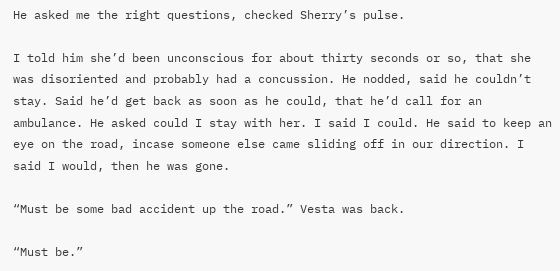He asked me the right questions, checked Sherry’s pulse.

I told him she’d been unconscious for about thirty seconds or so, that she was disoriented and probably had a concussion. He nodded, said he couldn’t stay. Said he’d get back as soon as he could, that he’d call for an ambulance. He asked could I stay with her. I said I could. He said to keep an eye on the road, incase someone else came sliding off in our direction. I said I would, then he was gone.

“Must be some bad accident up the road.” Vesta was back.

“Must be.”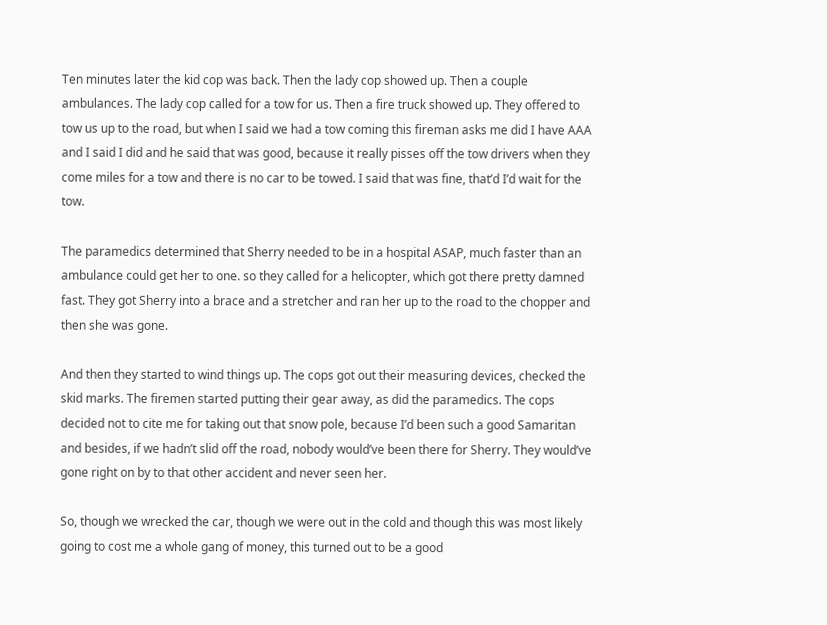Ten minutes later the kid cop was back. Then the lady cop showed up. Then a couple ambulances. The lady cop called for a tow for us. Then a fire truck showed up. They offered to tow us up to the road, but when I said we had a tow coming this fireman asks me did I have AAA and I said I did and he said that was good, because it really pisses off the tow drivers when they come miles for a tow and there is no car to be towed. I said that was fine, that’d I’d wait for the tow.

The paramedics determined that Sherry needed to be in a hospital ASAP, much faster than an ambulance could get her to one. so they called for a helicopter, which got there pretty damned fast. They got Sherry into a brace and a stretcher and ran her up to the road to the chopper and then she was gone.

And then they started to wind things up. The cops got out their measuring devices, checked the skid marks. The firemen started putting their gear away, as did the paramedics. The cops decided not to cite me for taking out that snow pole, because I’d been such a good Samaritan and besides, if we hadn’t slid off the road, nobody would’ve been there for Sherry. They would’ve gone right on by to that other accident and never seen her.

So, though we wrecked the car, though we were out in the cold and though this was most likely going to cost me a whole gang of money, this turned out to be a good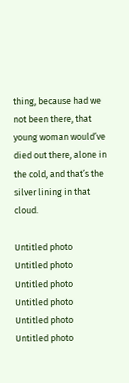thing, because had we not been there, that young woman would’ve died out there, alone in the cold, and that’s the silver lining in that cloud.

Untitled photo
Untitled photo
Untitled photo
Untitled photo
Untitled photo
Untitled photo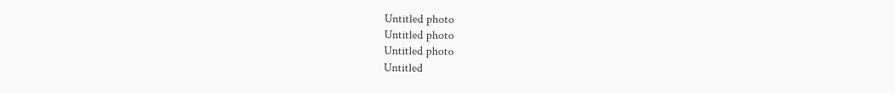Untitled photo
Untitled photo
Untitled photo
Untitled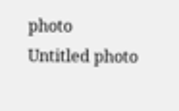photo
Untitled photo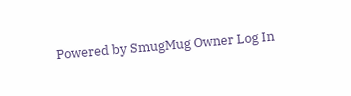Powered by SmugMug Owner Log In